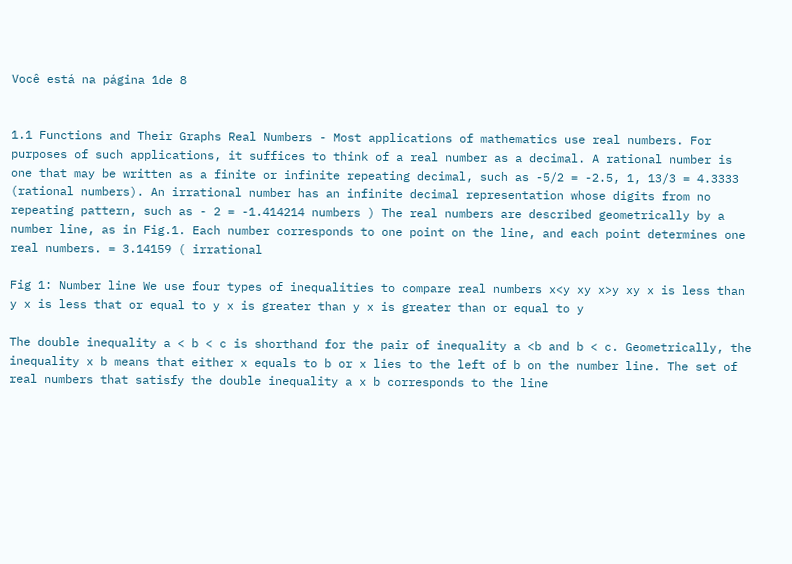Você está na página 1de 8


1.1 Functions and Their Graphs Real Numbers - Most applications of mathematics use real numbers. For purposes of such applications, it suffices to think of a real number as a decimal. A rational number is one that may be written as a finite or infinite repeating decimal, such as -5/2 = -2.5, 1, 13/3 = 4.3333 (rational numbers). An irrational number has an infinite decimal representation whose digits from no repeating pattern, such as - 2 = -1.414214 numbers ) The real numbers are described geometrically by a number line, as in Fig.1. Each number corresponds to one point on the line, and each point determines one real numbers. = 3.14159 ( irrational

Fig 1: Number line We use four types of inequalities to compare real numbers x<y xy x>y xy x is less than y x is less that or equal to y x is greater than y x is greater than or equal to y

The double inequality a < b < c is shorthand for the pair of inequality a <b and b < c. Geometrically, the inequality x b means that either x equals to b or x lies to the left of b on the number line. The set of real numbers that satisfy the double inequality a x b corresponds to the line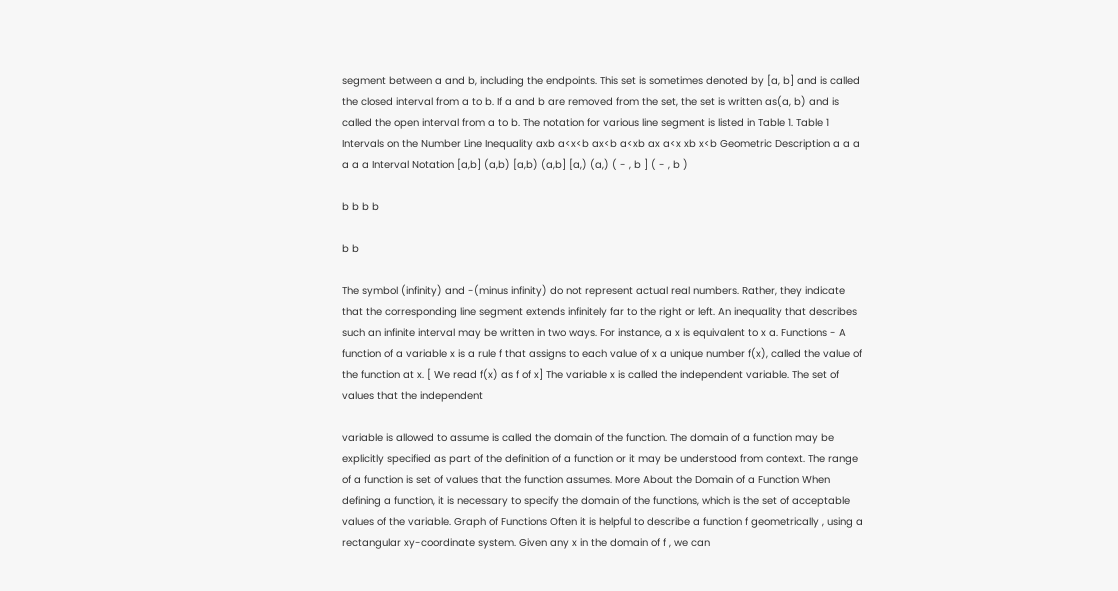segment between a and b, including the endpoints. This set is sometimes denoted by [a, b] and is called the closed interval from a to b. If a and b are removed from the set, the set is written as(a, b) and is called the open interval from a to b. The notation for various line segment is listed in Table 1. Table 1 Intervals on the Number Line Inequality axb a<x<b ax<b a<xb ax a<x xb x<b Geometric Description a a a a a a Interval Notation [a,b] (a,b) [a,b) (a,b] [a,) (a,) ( - , b ] ( - , b )

b b b b

b b

The symbol (infinity) and -(minus infinity) do not represent actual real numbers. Rather, they indicate that the corresponding line segment extends infinitely far to the right or left. An inequality that describes such an infinite interval may be written in two ways. For instance, a x is equivalent to x a. Functions - A function of a variable x is a rule f that assigns to each value of x a unique number f(x), called the value of the function at x. [ We read f(x) as f of x] The variable x is called the independent variable. The set of values that the independent

variable is allowed to assume is called the domain of the function. The domain of a function may be explicitly specified as part of the definition of a function or it may be understood from context. The range of a function is set of values that the function assumes. More About the Domain of a Function When defining a function, it is necessary to specify the domain of the functions, which is the set of acceptable values of the variable. Graph of Functions Often it is helpful to describe a function f geometrically , using a rectangular xy-coordinate system. Given any x in the domain of f , we can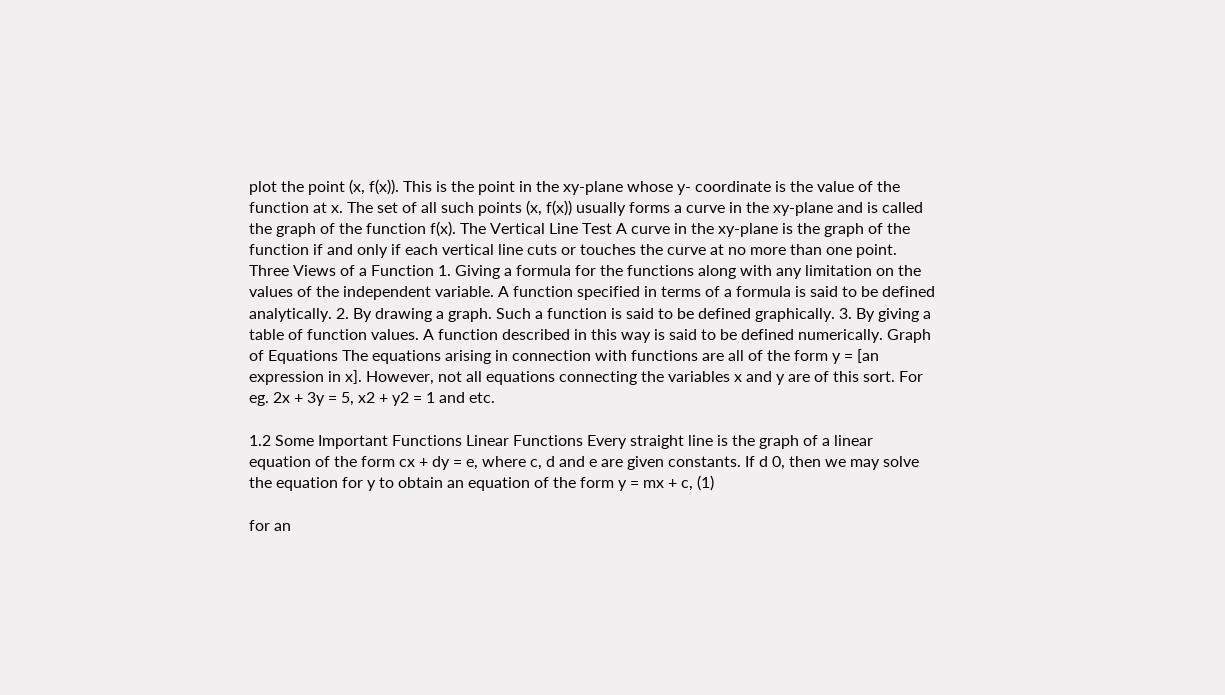plot the point (x, f(x)). This is the point in the xy-plane whose y- coordinate is the value of the function at x. The set of all such points (x, f(x)) usually forms a curve in the xy-plane and is called the graph of the function f(x). The Vertical Line Test A curve in the xy-plane is the graph of the function if and only if each vertical line cuts or touches the curve at no more than one point. Three Views of a Function 1. Giving a formula for the functions along with any limitation on the values of the independent variable. A function specified in terms of a formula is said to be defined analytically. 2. By drawing a graph. Such a function is said to be defined graphically. 3. By giving a table of function values. A function described in this way is said to be defined numerically. Graph of Equations The equations arising in connection with functions are all of the form y = [an expression in x]. However, not all equations connecting the variables x and y are of this sort. For eg. 2x + 3y = 5, x2 + y2 = 1 and etc.

1.2 Some Important Functions Linear Functions Every straight line is the graph of a linear equation of the form cx + dy = e, where c, d and e are given constants. If d 0, then we may solve the equation for y to obtain an equation of the form y = mx + c, (1)

for an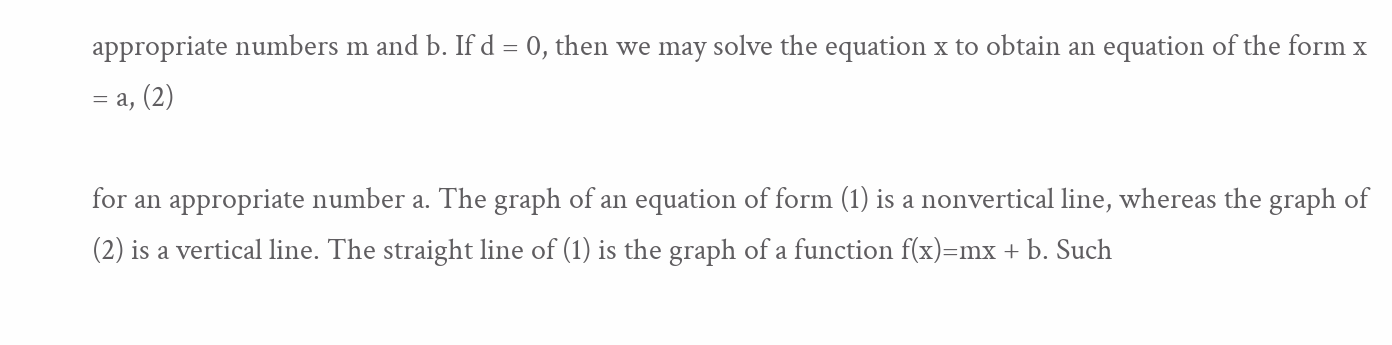appropriate numbers m and b. If d = 0, then we may solve the equation x to obtain an equation of the form x = a, (2)

for an appropriate number a. The graph of an equation of form (1) is a nonvertical line, whereas the graph of (2) is a vertical line. The straight line of (1) is the graph of a function f(x)=mx + b. Such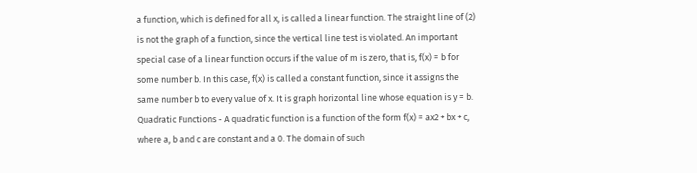a function, which is defined for all x, is called a linear function. The straight line of (2) is not the graph of a function, since the vertical line test is violated. An important special case of a linear function occurs if the value of m is zero, that is, f(x) = b for some number b. In this case, f(x) is called a constant function, since it assigns the same number b to every value of x. It is graph horizontal line whose equation is y = b. Quadratic Functions - A quadratic function is a function of the form f(x) = ax2 + bx + c, where a, b and c are constant and a 0. The domain of such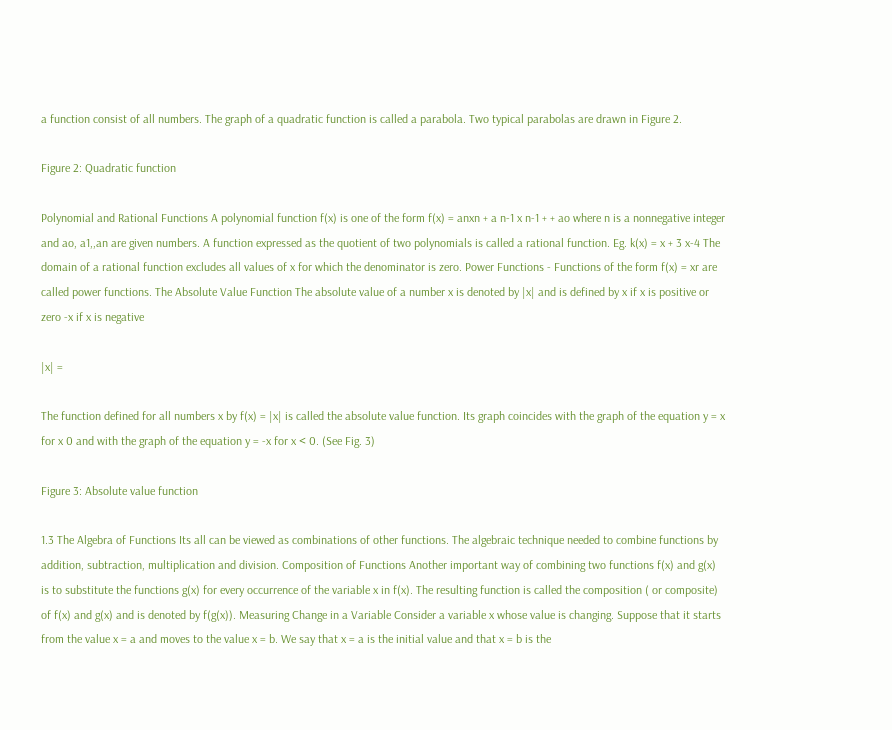a function consist of all numbers. The graph of a quadratic function is called a parabola. Two typical parabolas are drawn in Figure 2.

Figure 2: Quadratic function

Polynomial and Rational Functions A polynomial function f(x) is one of the form f(x) = anxn + a n-1 x n-1 + + ao where n is a nonnegative integer and ao, a1,,an are given numbers. A function expressed as the quotient of two polynomials is called a rational function. Eg. k(x) = x + 3 x-4 The domain of a rational function excludes all values of x for which the denominator is zero. Power Functions - Functions of the form f(x) = xr are called power functions. The Absolute Value Function The absolute value of a number x is denoted by |x| and is defined by x if x is positive or zero -x if x is negative

|x| =

The function defined for all numbers x by f(x) = |x| is called the absolute value function. Its graph coincides with the graph of the equation y = x for x 0 and with the graph of the equation y = -x for x < 0. (See Fig. 3)

Figure 3: Absolute value function

1.3 The Algebra of Functions Its all can be viewed as combinations of other functions. The algebraic technique needed to combine functions by addition, subtraction, multiplication and division. Composition of Functions Another important way of combining two functions f(x) and g(x) is to substitute the functions g(x) for every occurrence of the variable x in f(x). The resulting function is called the composition ( or composite) of f(x) and g(x) and is denoted by f(g(x)). Measuring Change in a Variable Consider a variable x whose value is changing. Suppose that it starts from the value x = a and moves to the value x = b. We say that x = a is the initial value and that x = b is the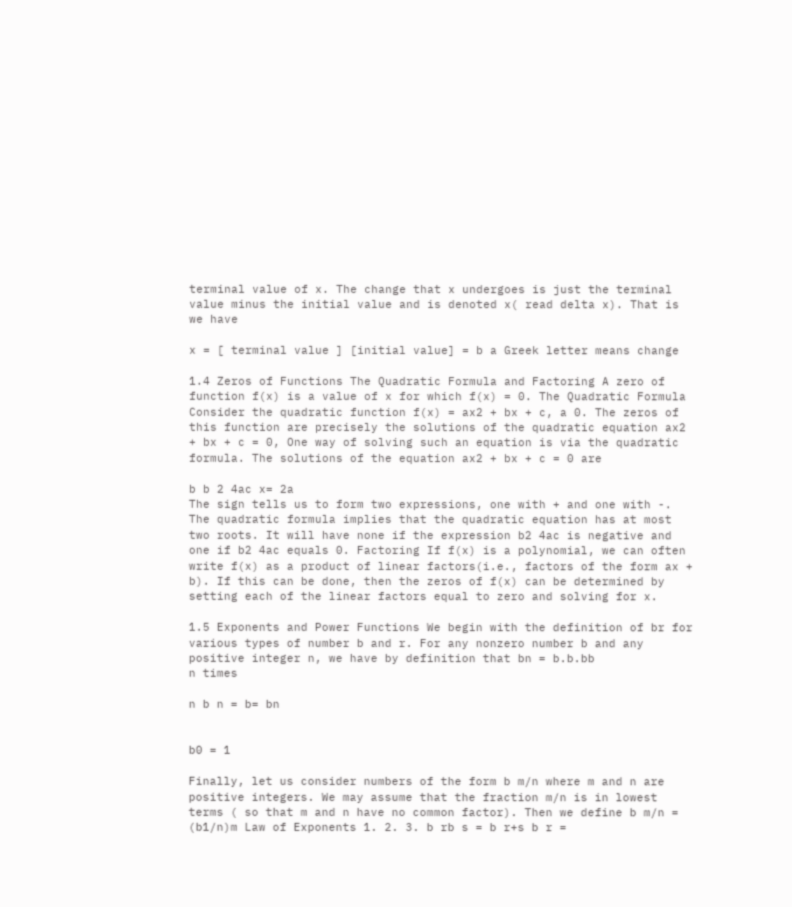terminal value of x. The change that x undergoes is just the terminal value minus the initial value and is denoted x( read delta x). That is we have

x = [ terminal value ] [initial value] = b a Greek letter means change

1.4 Zeros of Functions The Quadratic Formula and Factoring A zero of function f(x) is a value of x for which f(x) = 0. The Quadratic Formula Consider the quadratic function f(x) = ax2 + bx + c, a 0. The zeros of this function are precisely the solutions of the quadratic equation ax2 + bx + c = 0, One way of solving such an equation is via the quadratic formula. The solutions of the equation ax2 + bx + c = 0 are

b b 2 4ac x= 2a
The sign tells us to form two expressions, one with + and one with -. The quadratic formula implies that the quadratic equation has at most two roots. It will have none if the expression b2 4ac is negative and one if b2 4ac equals 0. Factoring If f(x) is a polynomial, we can often write f(x) as a product of linear factors(i.e., factors of the form ax + b). If this can be done, then the zeros of f(x) can be determined by setting each of the linear factors equal to zero and solving for x.

1.5 Exponents and Power Functions We begin with the definition of br for various types of number b and r. For any nonzero number b and any positive integer n, we have by definition that bn = b.b.bb
n times

n b n = b= bn


b0 = 1

Finally, let us consider numbers of the form b m/n where m and n are positive integers. We may assume that the fraction m/n is in lowest terms ( so that m and n have no common factor). Then we define b m/n = (b1/n)m Law of Exponents 1. 2. 3. b rb s = b r+s b r =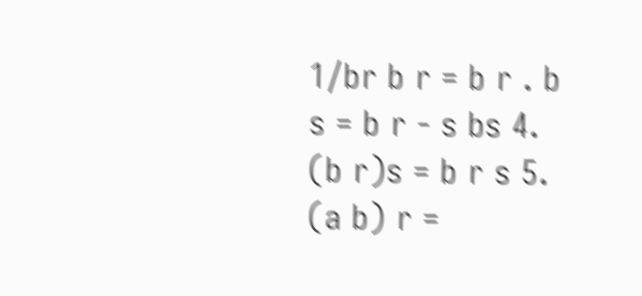1/br b r = b r . b s = b r - s bs 4. (b r)s = b r s 5. (a b) r =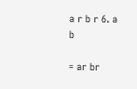a r b r 6. a b

= ar br